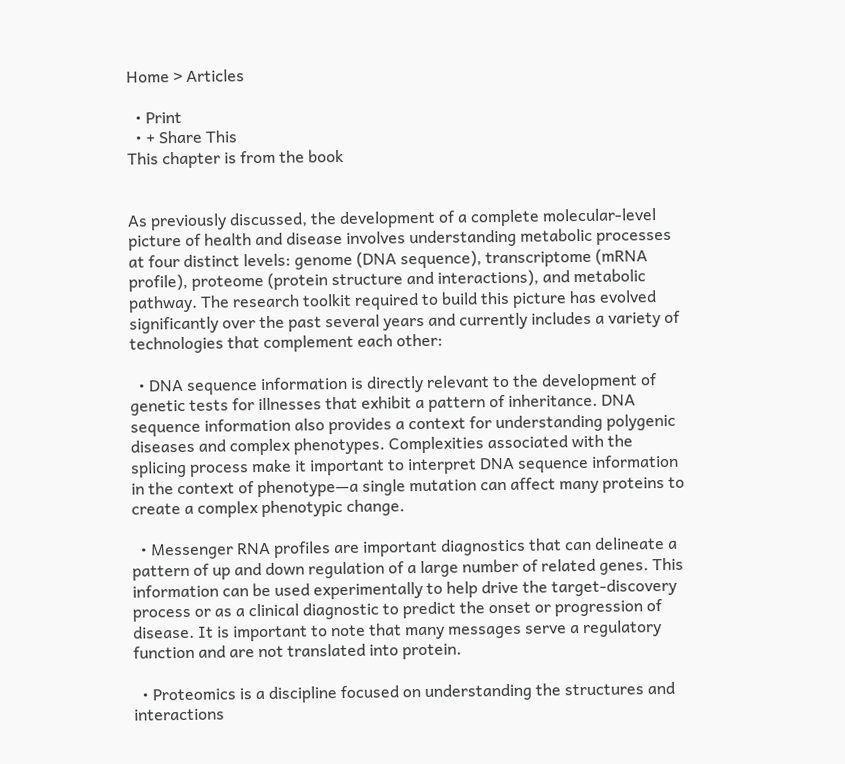Home > Articles

  • Print
  • + Share This
This chapter is from the book


As previously discussed, the development of a complete molecular-level picture of health and disease involves understanding metabolic processes at four distinct levels: genome (DNA sequence), transcriptome (mRNA profile), proteome (protein structure and interactions), and metabolic pathway. The research toolkit required to build this picture has evolved significantly over the past several years and currently includes a variety of technologies that complement each other:

  • DNA sequence information is directly relevant to the development of genetic tests for illnesses that exhibit a pattern of inheritance. DNA sequence information also provides a context for understanding polygenic diseases and complex phenotypes. Complexities associated with the splicing process make it important to interpret DNA sequence information in the context of phenotype—a single mutation can affect many proteins to create a complex phenotypic change.

  • Messenger RNA profiles are important diagnostics that can delineate a pattern of up and down regulation of a large number of related genes. This information can be used experimentally to help drive the target-discovery process or as a clinical diagnostic to predict the onset or progression of disease. It is important to note that many messages serve a regulatory function and are not translated into protein.

  • Proteomics is a discipline focused on understanding the structures and interactions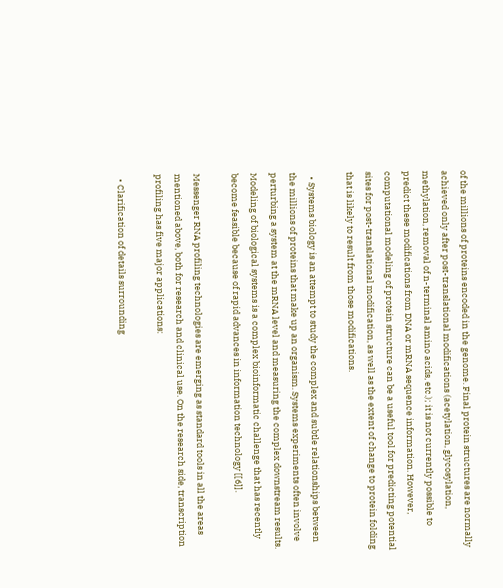of the millions of proteins encoded in the genome. Final protein structures are normally achieved only after post-translational modifications (acetylation, glycosylation, methylation, removal of n-terminal amino acids, etc.); it is not currently possible to predict these modifications from DNA or mRNA sequence information. However, computational modeling of protein structure can be a useful tool for predicting potential sites for post-translational modification, as well as the extent of change to protein folding that is likely to result from those modifications.

  • Systems biology is an attempt to study the complex and subtle relationships between the millions of proteins that make up an organism. Systems experiments often involve perturbing a system at the mRNA level and measuring the complex downstream results. Modeling of biological systems is a complex bioinformatic challenge that has recently become feasible because of rapid advances in information technology [[6]].

Messenger RNA profiling technologies are emerging as standard tools in all the areas mentioned above, both for research and clinical use. On the research side, transcription profiling has five major applications:

  • Clarification of details surrounding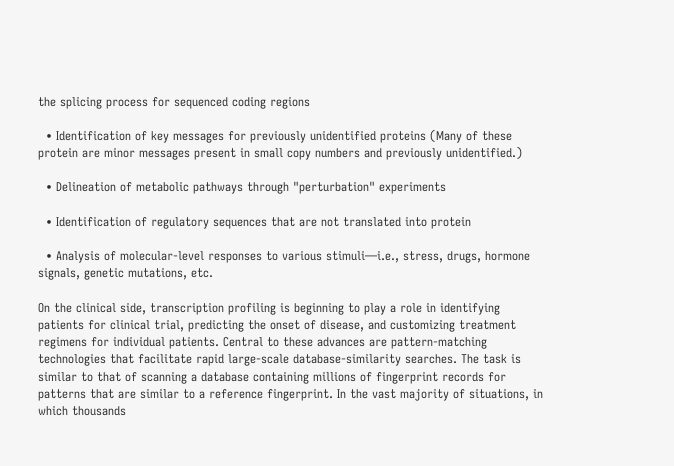the splicing process for sequenced coding regions

  • Identification of key messages for previously unidentified proteins (Many of these protein are minor messages present in small copy numbers and previously unidentified.)

  • Delineation of metabolic pathways through "perturbation" experiments

  • Identification of regulatory sequences that are not translated into protein

  • Analysis of molecular-level responses to various stimuli—i.e., stress, drugs, hormone signals, genetic mutations, etc.

On the clinical side, transcription profiling is beginning to play a role in identifying patients for clinical trial, predicting the onset of disease, and customizing treatment regimens for individual patients. Central to these advances are pattern-matching technologies that facilitate rapid large-scale database-similarity searches. The task is similar to that of scanning a database containing millions of fingerprint records for patterns that are similar to a reference fingerprint. In the vast majority of situations, in which thousands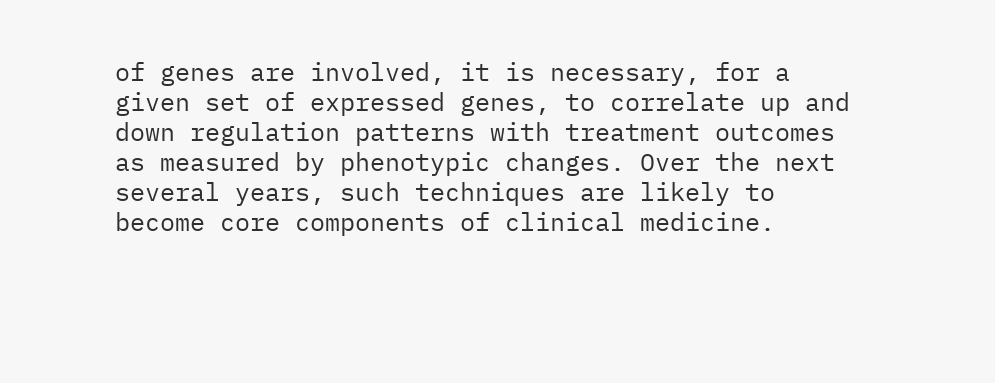of genes are involved, it is necessary, for a given set of expressed genes, to correlate up and down regulation patterns with treatment outcomes as measured by phenotypic changes. Over the next several years, such techniques are likely to become core components of clinical medicine.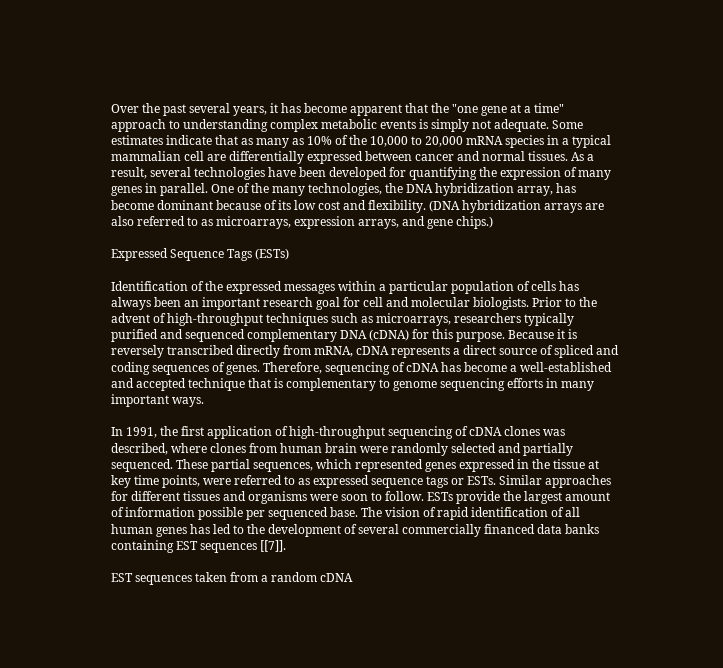Over the past several years, it has become apparent that the "one gene at a time" approach to understanding complex metabolic events is simply not adequate. Some estimates indicate that as many as 10% of the 10,000 to 20,000 mRNA species in a typical mammalian cell are differentially expressed between cancer and normal tissues. As a result, several technologies have been developed for quantifying the expression of many genes in parallel. One of the many technologies, the DNA hybridization array, has become dominant because of its low cost and flexibility. (DNA hybridization arrays are also referred to as microarrays, expression arrays, and gene chips.)

Expressed Sequence Tags (ESTs)

Identification of the expressed messages within a particular population of cells has always been an important research goal for cell and molecular biologists. Prior to the advent of high-throughput techniques such as microarrays, researchers typically purified and sequenced complementary DNA (cDNA) for this purpose. Because it is reversely transcribed directly from mRNA, cDNA represents a direct source of spliced and coding sequences of genes. Therefore, sequencing of cDNA has become a well-established and accepted technique that is complementary to genome sequencing efforts in many important ways.

In 1991, the first application of high-throughput sequencing of cDNA clones was described, where clones from human brain were randomly selected and partially sequenced. These partial sequences, which represented genes expressed in the tissue at key time points, were referred to as expressed sequence tags or ESTs. Similar approaches for different tissues and organisms were soon to follow. ESTs provide the largest amount of information possible per sequenced base. The vision of rapid identification of all human genes has led to the development of several commercially financed data banks containing EST sequences [[7]].

EST sequences taken from a random cDNA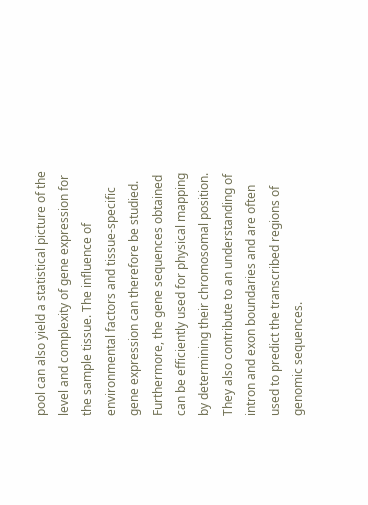pool can also yield a statistical picture of the level and complexity of gene expression for the sample tissue. The influence of environmental factors and tissue-specific gene expression can therefore be studied. Furthermore, the gene sequences obtained can be efficiently used for physical mapping by determining their chromosomal position. They also contribute to an understanding of intron and exon boundaries and are often used to predict the transcribed regions of genomic sequences.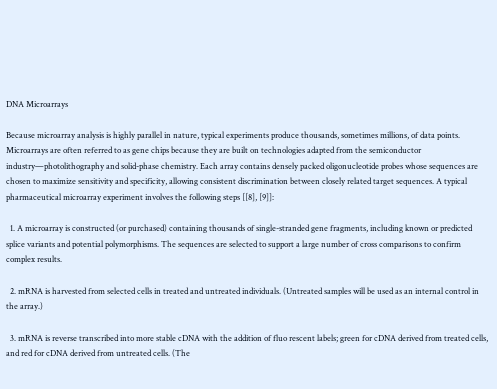DNA Microarrays

Because microarray analysis is highly parallel in nature, typical experiments produce thousands, sometimes millions, of data points. Microarrays are often referred to as gene chips because they are built on technologies adapted from the semiconductor industry—photolithography and solid-phase chemistry. Each array contains densely packed oligonucleotide probes whose sequences are chosen to maximize sensitivity and specificity, allowing consistent discrimination between closely related target sequences. A typical pharmaceutical microarray experiment involves the following steps [[8], [9]]:

  1. A microarray is constructed (or purchased) containing thousands of single-stranded gene fragments, including known or predicted splice variants and potential polymorphisms. The sequences are selected to support a large number of cross comparisons to confirm complex results.

  2. mRNA is harvested from selected cells in treated and untreated individuals. (Untreated samples will be used as an internal control in the array.)

  3. mRNA is reverse transcribed into more stable cDNA with the addition of fluo rescent labels; green for cDNA derived from treated cells, and red for cDNA derived from untreated cells. (The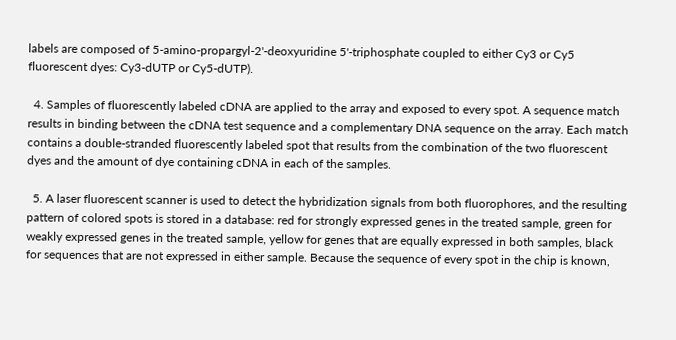labels are composed of 5-amino-propargyl-2'-deoxyuridine 5'-triphosphate coupled to either Cy3 or Cy5 fluorescent dyes: Cy3-dUTP or Cy5-dUTP).

  4. Samples of fluorescently labeled cDNA are applied to the array and exposed to every spot. A sequence match results in binding between the cDNA test sequence and a complementary DNA sequence on the array. Each match contains a double-stranded fluorescently labeled spot that results from the combination of the two fluorescent dyes and the amount of dye containing cDNA in each of the samples.

  5. A laser fluorescent scanner is used to detect the hybridization signals from both fluorophores, and the resulting pattern of colored spots is stored in a database: red for strongly expressed genes in the treated sample, green for weakly expressed genes in the treated sample, yellow for genes that are equally expressed in both samples, black for sequences that are not expressed in either sample. Because the sequence of every spot in the chip is known,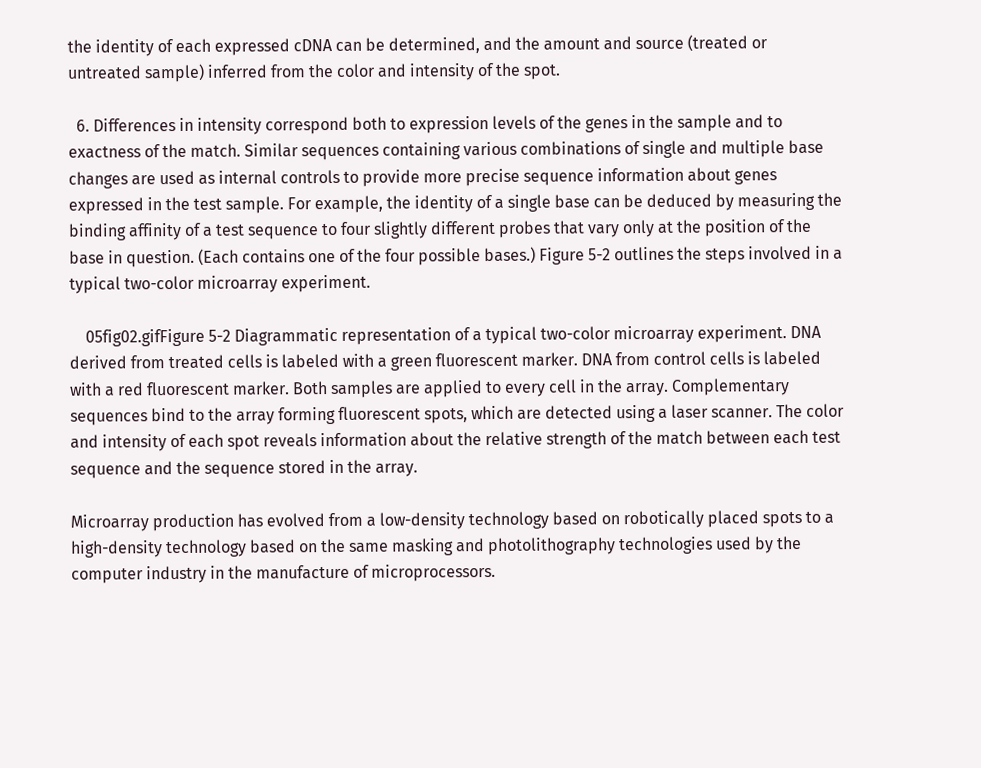the identity of each expressed cDNA can be determined, and the amount and source (treated or untreated sample) inferred from the color and intensity of the spot.

  6. Differences in intensity correspond both to expression levels of the genes in the sample and to exactness of the match. Similar sequences containing various combinations of single and multiple base changes are used as internal controls to provide more precise sequence information about genes expressed in the test sample. For example, the identity of a single base can be deduced by measuring the binding affinity of a test sequence to four slightly different probes that vary only at the position of the base in question. (Each contains one of the four possible bases.) Figure 5-2 outlines the steps involved in a typical two-color microarray experiment.

    05fig02.gifFigure 5-2 Diagrammatic representation of a typical two-color microarray experiment. DNA derived from treated cells is labeled with a green fluorescent marker. DNA from control cells is labeled with a red fluorescent marker. Both samples are applied to every cell in the array. Complementary sequences bind to the array forming fluorescent spots, which are detected using a laser scanner. The color and intensity of each spot reveals information about the relative strength of the match between each test sequence and the sequence stored in the array.

Microarray production has evolved from a low-density technology based on robotically placed spots to a high-density technology based on the same masking and photolithography technologies used by the computer industry in the manufacture of microprocessors.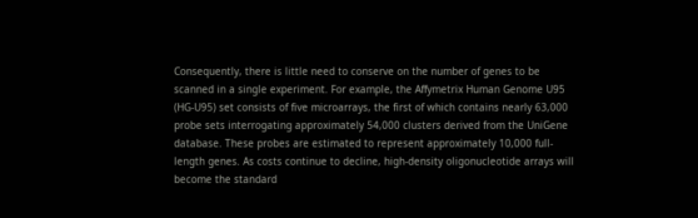Consequently, there is little need to conserve on the number of genes to be scanned in a single experiment. For example, the Affymetrix Human Genome U95 (HG-U95) set consists of five microarrays, the first of which contains nearly 63,000 probe sets interrogating approximately 54,000 clusters derived from the UniGene database. These probes are estimated to represent approximately 10,000 full-length genes. As costs continue to decline, high-density oligonucleotide arrays will become the standard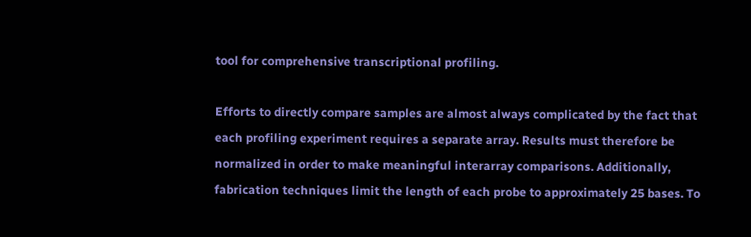tool for comprehensive transcriptional profiling.

Efforts to directly compare samples are almost always complicated by the fact that each profiling experiment requires a separate array. Results must therefore be normalized in order to make meaningful interarray comparisons. Additionally, fabrication techniques limit the length of each probe to approximately 25 bases. To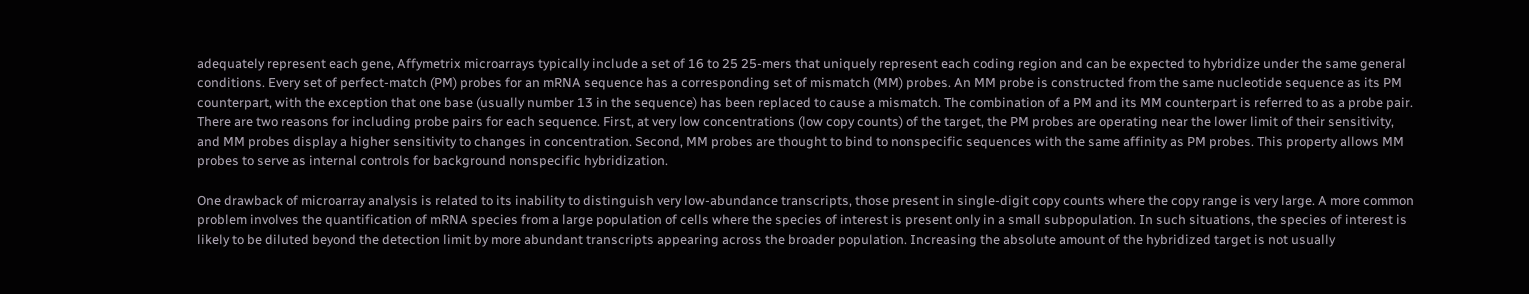adequately represent each gene, Affymetrix microarrays typically include a set of 16 to 25 25-mers that uniquely represent each coding region and can be expected to hybridize under the same general conditions. Every set of perfect-match (PM) probes for an mRNA sequence has a corresponding set of mismatch (MM) probes. An MM probe is constructed from the same nucleotide sequence as its PM counterpart, with the exception that one base (usually number 13 in the sequence) has been replaced to cause a mismatch. The combination of a PM and its MM counterpart is referred to as a probe pair. There are two reasons for including probe pairs for each sequence. First, at very low concentrations (low copy counts) of the target, the PM probes are operating near the lower limit of their sensitivity, and MM probes display a higher sensitivity to changes in concentration. Second, MM probes are thought to bind to nonspecific sequences with the same affinity as PM probes. This property allows MM probes to serve as internal controls for background nonspecific hybridization.

One drawback of microarray analysis is related to its inability to distinguish very low-abundance transcripts, those present in single-digit copy counts where the copy range is very large. A more common problem involves the quantification of mRNA species from a large population of cells where the species of interest is present only in a small subpopulation. In such situations, the species of interest is likely to be diluted beyond the detection limit by more abundant transcripts appearing across the broader population. Increasing the absolute amount of the hybridized target is not usually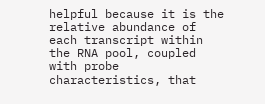helpful because it is the relative abundance of each transcript within the RNA pool, coupled with probe characteristics, that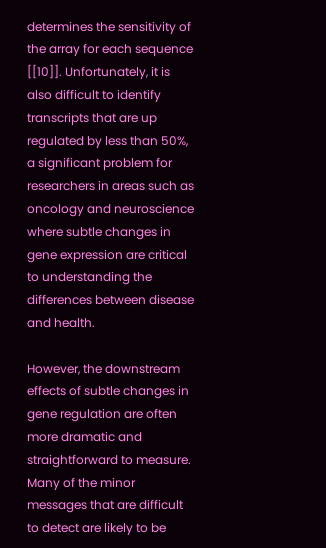determines the sensitivity of the array for each sequence [[10]]. Unfortunately, it is also difficult to identify transcripts that are up regulated by less than 50%, a significant problem for researchers in areas such as oncology and neuroscience where subtle changes in gene expression are critical to understanding the differences between disease and health.

However, the downstream effects of subtle changes in gene regulation are often more dramatic and straightforward to measure. Many of the minor messages that are difficult to detect are likely to be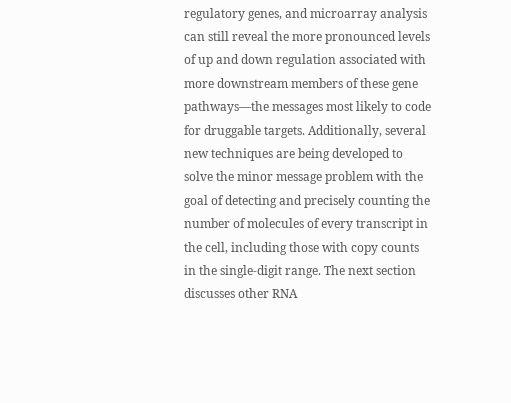regulatory genes, and microarray analysis can still reveal the more pronounced levels of up and down regulation associated with more downstream members of these gene pathways—the messages most likely to code for druggable targets. Additionally, several new techniques are being developed to solve the minor message problem with the goal of detecting and precisely counting the number of molecules of every transcript in the cell, including those with copy counts in the single-digit range. The next section discusses other RNA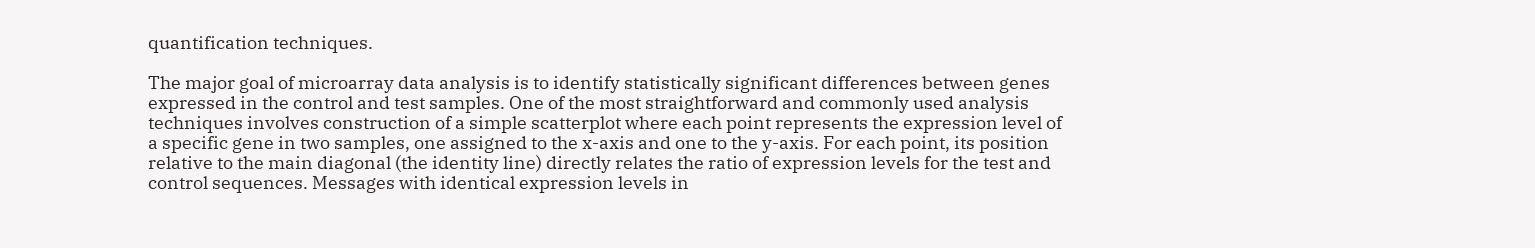quantification techniques.

The major goal of microarray data analysis is to identify statistically significant differences between genes expressed in the control and test samples. One of the most straightforward and commonly used analysis techniques involves construction of a simple scatterplot where each point represents the expression level of a specific gene in two samples, one assigned to the x-axis and one to the y-axis. For each point, its position relative to the main diagonal (the identity line) directly relates the ratio of expression levels for the test and control sequences. Messages with identical expression levels in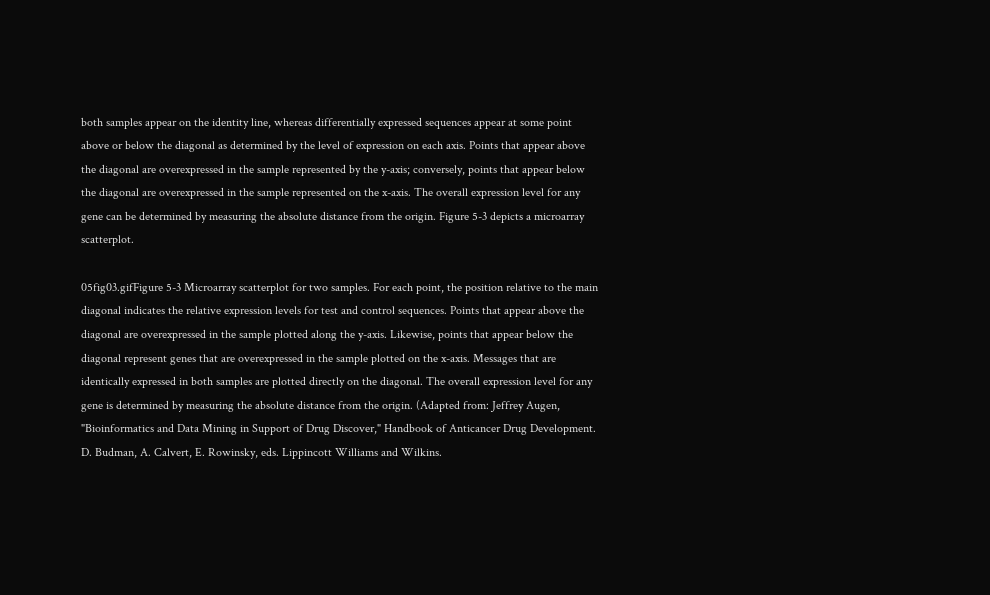both samples appear on the identity line, whereas differentially expressed sequences appear at some point above or below the diagonal as determined by the level of expression on each axis. Points that appear above the diagonal are overexpressed in the sample represented by the y-axis; conversely, points that appear below the diagonal are overexpressed in the sample represented on the x-axis. The overall expression level for any gene can be determined by measuring the absolute distance from the origin. Figure 5-3 depicts a microarray scatterplot.

05fig03.gifFigure 5-3 Microarray scatterplot for two samples. For each point, the position relative to the main diagonal indicates the relative expression levels for test and control sequences. Points that appear above the diagonal are overexpressed in the sample plotted along the y-axis. Likewise, points that appear below the diagonal represent genes that are overexpressed in the sample plotted on the x-axis. Messages that are identically expressed in both samples are plotted directly on the diagonal. The overall expression level for any gene is determined by measuring the absolute distance from the origin. (Adapted from: Jeffrey Augen, "Bioinformatics and Data Mining in Support of Drug Discover," Handbook of Anticancer Drug Development. D. Budman, A. Calvert, E. Rowinsky, eds. Lippincott Williams and Wilkins.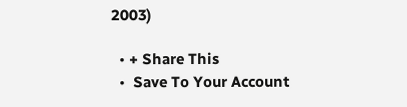2003)

  • + Share This
  •  Save To Your Account